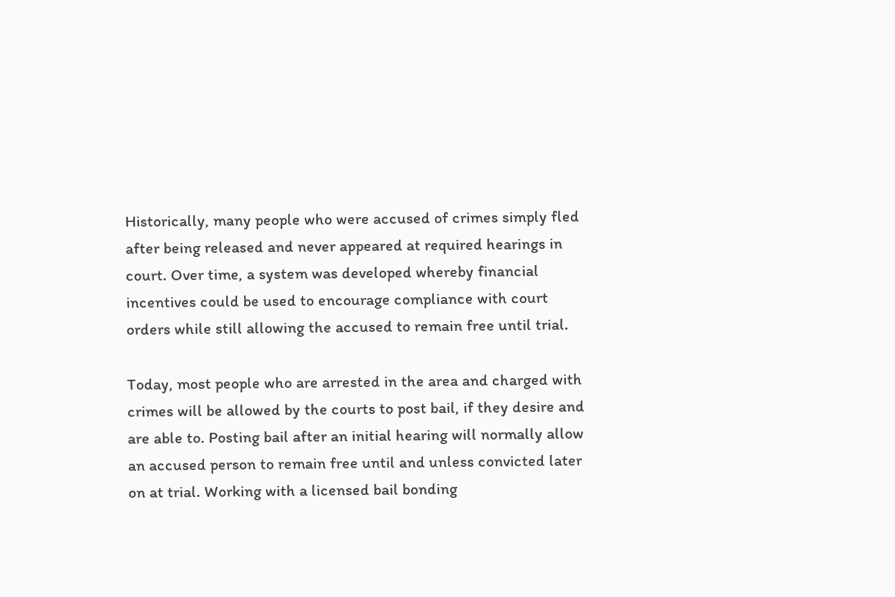Historically, many people who were accused of crimes simply fled after being released and never appeared at required hearings in court. Over time, a system was developed whereby financial incentives could be used to encourage compliance with court orders while still allowing the accused to remain free until trial.

Today, most people who are arrested in the area and charged with crimes will be allowed by the courts to post bail, if they desire and are able to. Posting bail after an initial hearing will normally allow an accused person to remain free until and unless convicted later on at trial. Working with a licensed bail bonding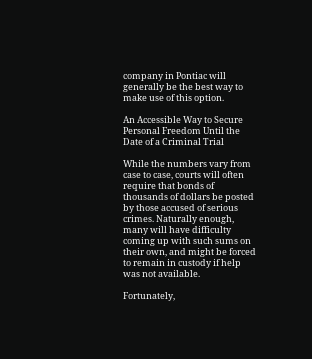company in Pontiac will generally be the best way to make use of this option.

An Accessible Way to Secure Personal Freedom Until the Date of a Criminal Trial

While the numbers vary from case to case, courts will often require that bonds of thousands of dollars be posted by those accused of serious crimes. Naturally enough, many will have difficulty coming up with such sums on their own, and might be forced to remain in custody if help was not available.

Fortunately,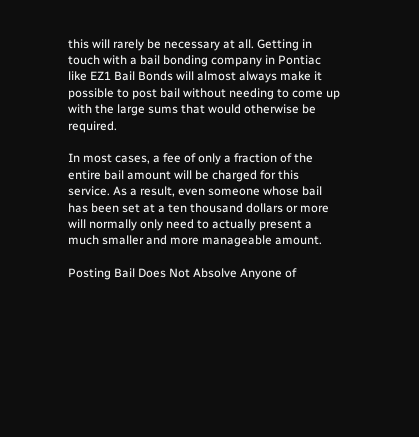this will rarely be necessary at all. Getting in touch with a bail bonding company in Pontiac like EZ1 Bail Bonds will almost always make it possible to post bail without needing to come up with the large sums that would otherwise be required.

In most cases, a fee of only a fraction of the entire bail amount will be charged for this service. As a result, even someone whose bail has been set at a ten thousand dollars or more will normally only need to actually present a much smaller and more manageable amount.

Posting Bail Does Not Absolve Anyone of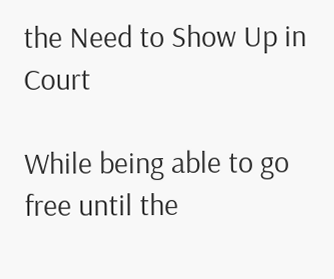the Need to Show Up in Court

While being able to go free until the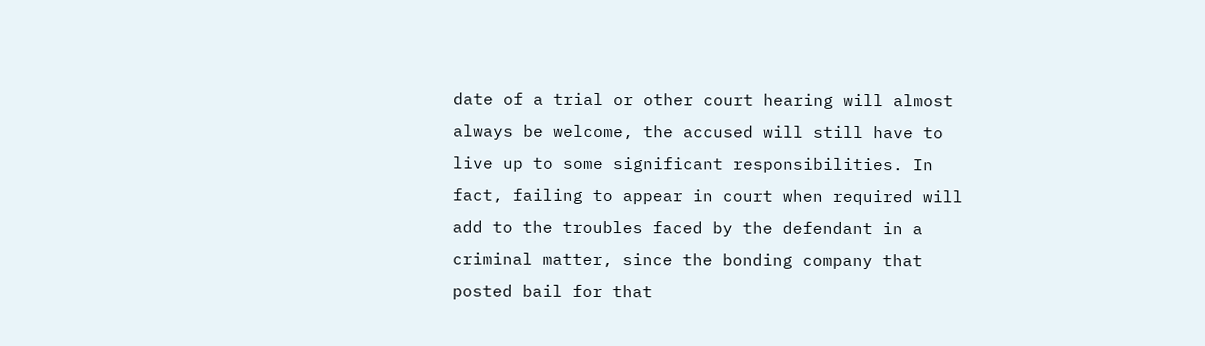date of a trial or other court hearing will almost always be welcome, the accused will still have to live up to some significant responsibilities. In fact, failing to appear in court when required will add to the troubles faced by the defendant in a criminal matter, since the bonding company that posted bail for that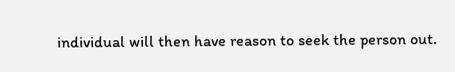individual will then have reason to seek the person out.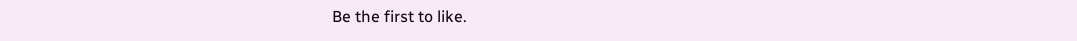Be the first to like.